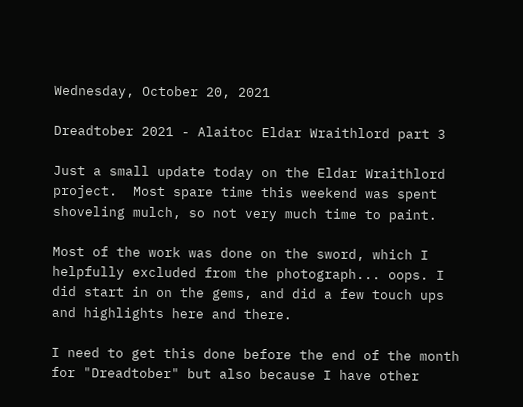Wednesday, October 20, 2021

Dreadtober 2021 - Alaitoc Eldar Wraithlord part 3

Just a small update today on the Eldar Wraithlord project.  Most spare time this weekend was spent shoveling mulch, so not very much time to paint.

Most of the work was done on the sword, which I helpfully excluded from the photograph... oops. I did start in on the gems, and did a few touch ups and highlights here and there.

I need to get this done before the end of the month for "Dreadtober" but also because I have other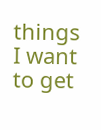things I want to get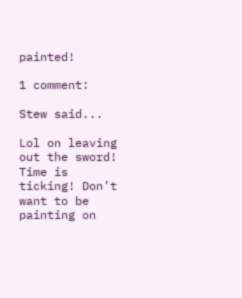painted!

1 comment:

Stew said...

Lol on leaving out the sword! Time is ticking! Don’t want to be painting on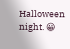Halloween night. 😀